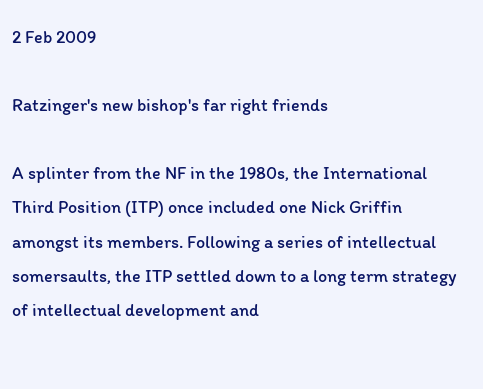2 Feb 2009

Ratzinger's new bishop's far right friends

A splinter from the NF in the 1980s, the International Third Position (ITP) once included one Nick Griffin amongst its members. Following a series of intellectual somersaults, the ITP settled down to a long term strategy of intellectual development and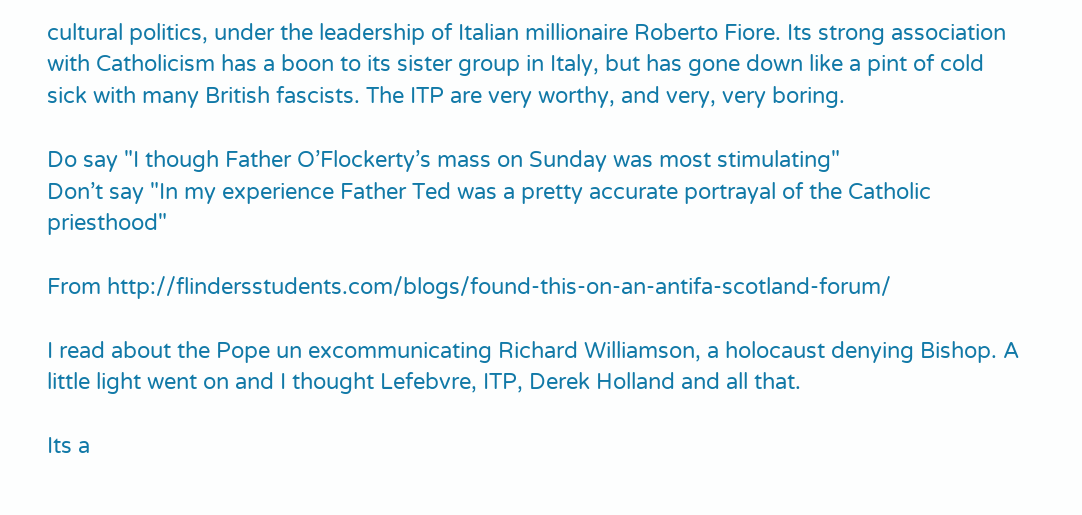cultural politics, under the leadership of Italian millionaire Roberto Fiore. Its strong association with Catholicism has a boon to its sister group in Italy, but has gone down like a pint of cold sick with many British fascists. The ITP are very worthy, and very, very boring.

Do say "I though Father O’Flockerty’s mass on Sunday was most stimulating"
Don’t say "In my experience Father Ted was a pretty accurate portrayal of the Catholic priesthood"

From http://flindersstudents.com/blogs/found-this-on-an-antifa-scotland-forum/

I read about the Pope un excommunicating Richard Williamson, a holocaust denying Bishop. A little light went on and I thought Lefebvre, ITP, Derek Holland and all that.

Its a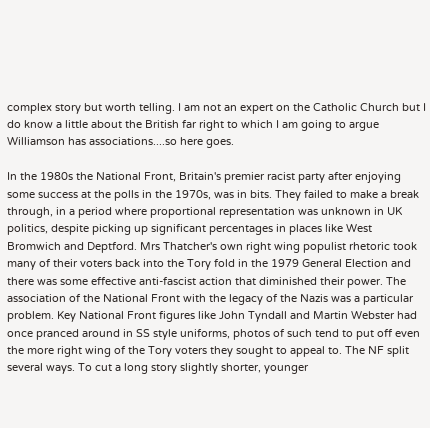complex story but worth telling. I am not an expert on the Catholic Church but I do know a little about the British far right to which I am going to argue Williamson has associations....so here goes.

In the 1980s the National Front, Britain's premier racist party after enjoying some success at the polls in the 1970s, was in bits. They failed to make a break through, in a period where proportional representation was unknown in UK politics, despite picking up significant percentages in places like West Bromwich and Deptford. Mrs Thatcher's own right wing populist rhetoric took many of their voters back into the Tory fold in the 1979 General Election and there was some effective anti-fascist action that diminished their power. The association of the National Front with the legacy of the Nazis was a particular problem. Key National Front figures like John Tyndall and Martin Webster had once pranced around in SS style uniforms, photos of such tend to put off even the more right wing of the Tory voters they sought to appeal to. The NF split several ways. To cut a long story slightly shorter, younger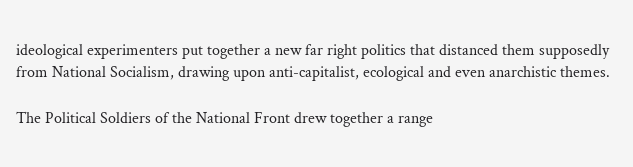ideological experimenters put together a new far right politics that distanced them supposedly from National Socialism, drawing upon anti-capitalist, ecological and even anarchistic themes.

The Political Soldiers of the National Front drew together a range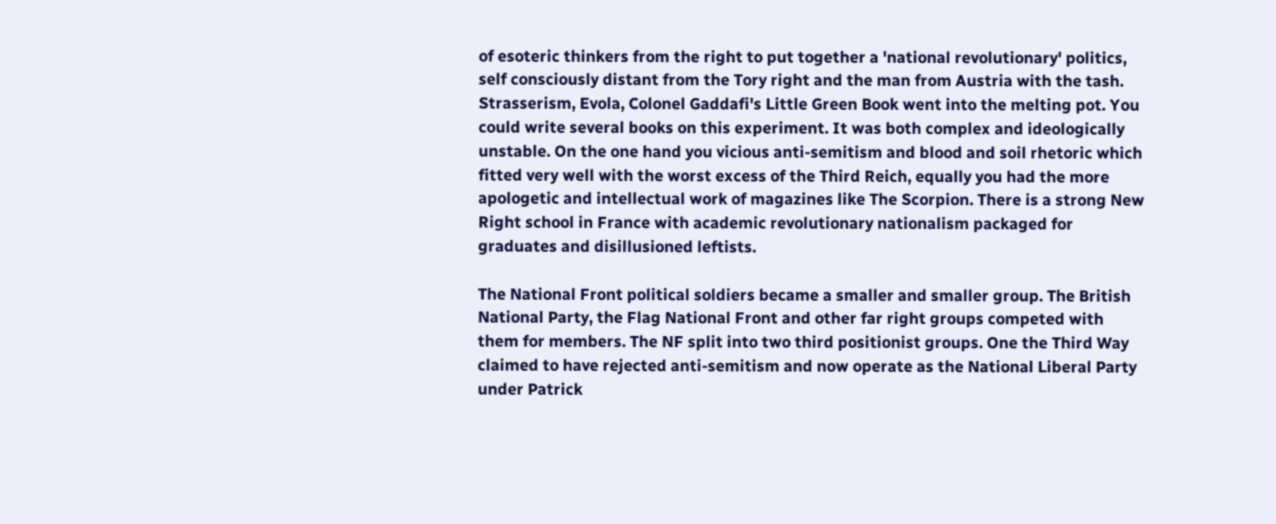of esoteric thinkers from the right to put together a 'national revolutionary' politics, self consciously distant from the Tory right and the man from Austria with the tash. Strasserism, Evola, Colonel Gaddafi's Little Green Book went into the melting pot. You could write several books on this experiment. It was both complex and ideologically unstable. On the one hand you vicious anti-semitism and blood and soil rhetoric which fitted very well with the worst excess of the Third Reich, equally you had the more apologetic and intellectual work of magazines like The Scorpion. There is a strong New Right school in France with academic revolutionary nationalism packaged for graduates and disillusioned leftists.

The National Front political soldiers became a smaller and smaller group. The British National Party, the Flag National Front and other far right groups competed with them for members. The NF split into two third positionist groups. One the Third Way claimed to have rejected anti-semitism and now operate as the National Liberal Party under Patrick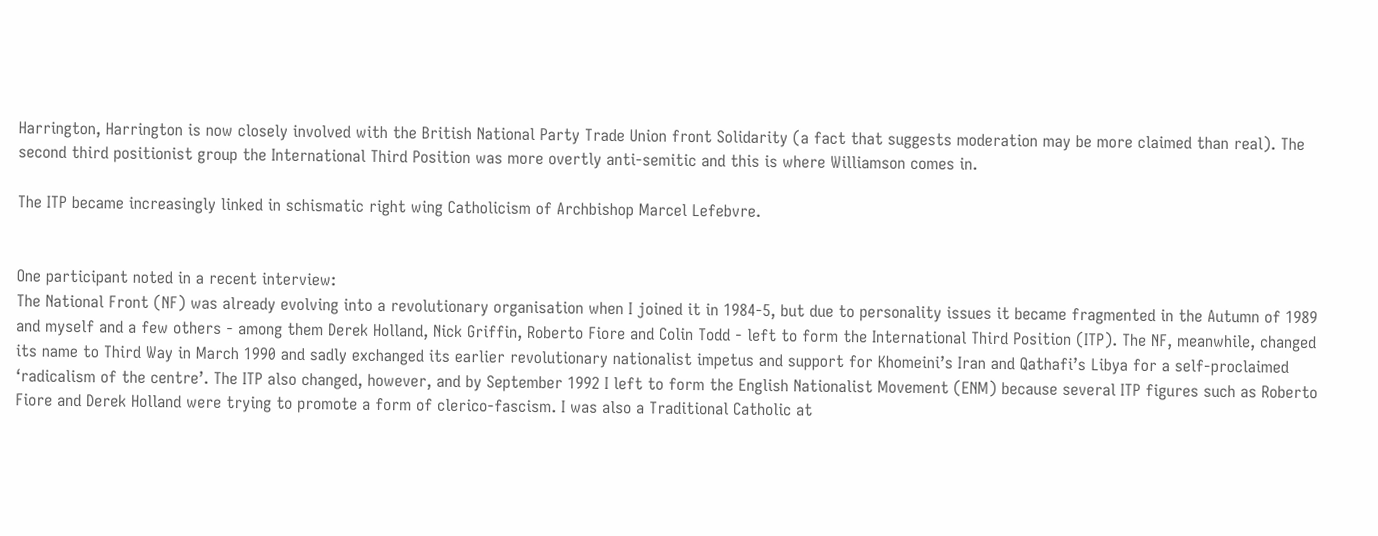Harrington, Harrington is now closely involved with the British National Party Trade Union front Solidarity (a fact that suggests moderation may be more claimed than real). The second third positionist group the International Third Position was more overtly anti-semitic and this is where Williamson comes in.

The ITP became increasingly linked in schismatic right wing Catholicism of Archbishop Marcel Lefebvre.


One participant noted in a recent interview:
The National Front (NF) was already evolving into a revolutionary organisation when I joined it in 1984-5, but due to personality issues it became fragmented in the Autumn of 1989 and myself and a few others - among them Derek Holland, Nick Griffin, Roberto Fiore and Colin Todd - left to form the International Third Position (ITP). The NF, meanwhile, changed its name to Third Way in March 1990 and sadly exchanged its earlier revolutionary nationalist impetus and support for Khomeini’s Iran and Qathafi’s Libya for a self-proclaimed ‘radicalism of the centre’. The ITP also changed, however, and by September 1992 I left to form the English Nationalist Movement (ENM) because several ITP figures such as Roberto Fiore and Derek Holland were trying to promote a form of clerico-fascism. I was also a Traditional Catholic at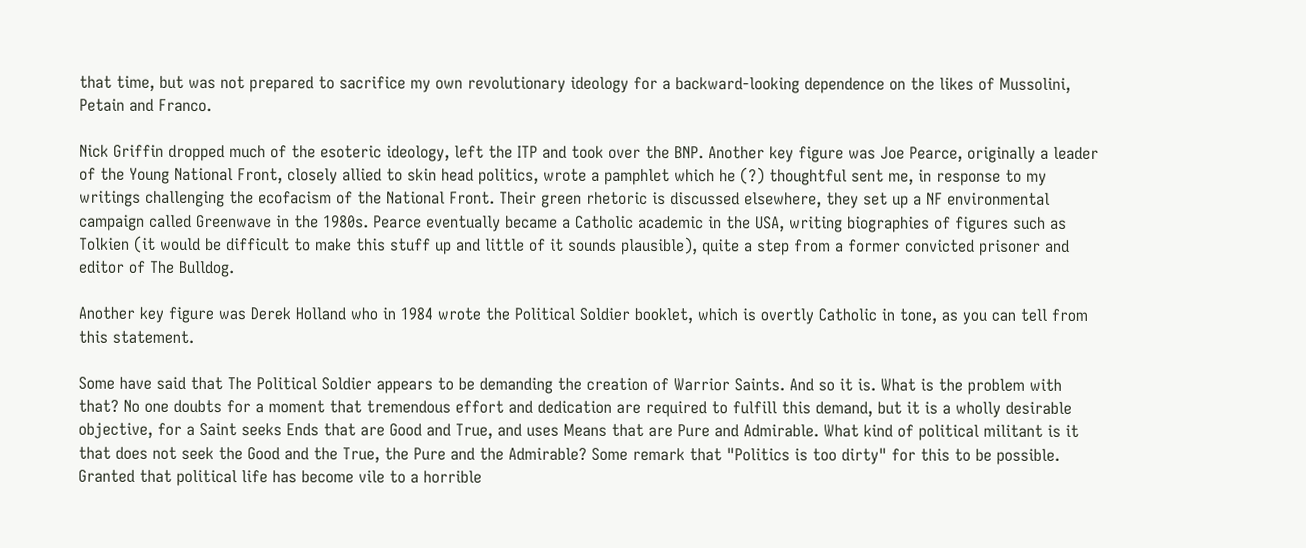that time, but was not prepared to sacrifice my own revolutionary ideology for a backward-looking dependence on the likes of Mussolini, Petain and Franco.

Nick Griffin dropped much of the esoteric ideology, left the ITP and took over the BNP. Another key figure was Joe Pearce, originally a leader of the Young National Front, closely allied to skin head politics, wrote a pamphlet which he (?) thoughtful sent me, in response to my writings challenging the ecofacism of the National Front. Their green rhetoric is discussed elsewhere, they set up a NF environmental campaign called Greenwave in the 1980s. Pearce eventually became a Catholic academic in the USA, writing biographies of figures such as Tolkien (it would be difficult to make this stuff up and little of it sounds plausible), quite a step from a former convicted prisoner and editor of The Bulldog.

Another key figure was Derek Holland who in 1984 wrote the Political Soldier booklet, which is overtly Catholic in tone, as you can tell from this statement.

Some have said that The Political Soldier appears to be demanding the creation of Warrior Saints. And so it is. What is the problem with that? No one doubts for a moment that tremendous effort and dedication are required to fulfill this demand, but it is a wholly desirable objective, for a Saint seeks Ends that are Good and True, and uses Means that are Pure and Admirable. What kind of political militant is it that does not seek the Good and the True, the Pure and the Admirable? Some remark that "Politics is too dirty" for this to be possible. Granted that political life has become vile to a horrible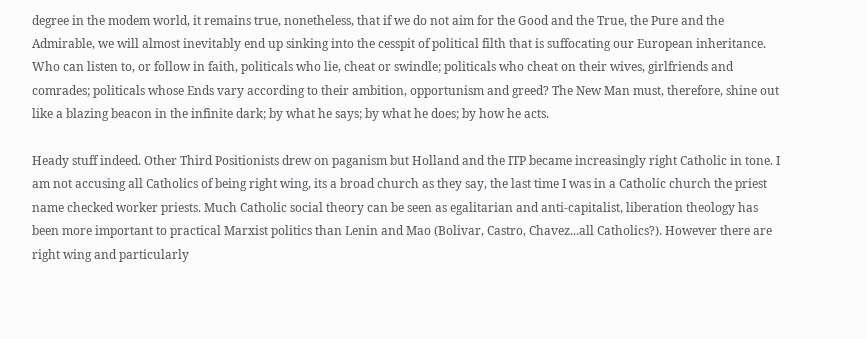degree in the modem world, it remains true, nonetheless, that if we do not aim for the Good and the True, the Pure and the Admirable, we will almost inevitably end up sinking into the cesspit of political filth that is suffocating our European inheritance. Who can listen to, or follow in faith, politicals who lie, cheat or swindle; politicals who cheat on their wives, girlfriends and comrades; politicals whose Ends vary according to their ambition, opportunism and greed? The New Man must, therefore, shine out like a blazing beacon in the infinite dark; by what he says; by what he does; by how he acts.

Heady stuff indeed. Other Third Positionists drew on paganism but Holland and the ITP became increasingly right Catholic in tone. I am not accusing all Catholics of being right wing, its a broad church as they say, the last time I was in a Catholic church the priest name checked worker priests. Much Catholic social theory can be seen as egalitarian and anti-capitalist, liberation theology has been more important to practical Marxist politics than Lenin and Mao (Bolivar, Castro, Chavez...all Catholics?). However there are right wing and particularly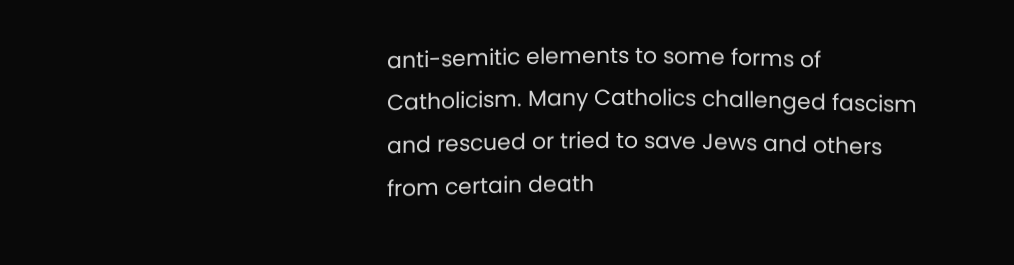anti-semitic elements to some forms of Catholicism. Many Catholics challenged fascism and rescued or tried to save Jews and others from certain death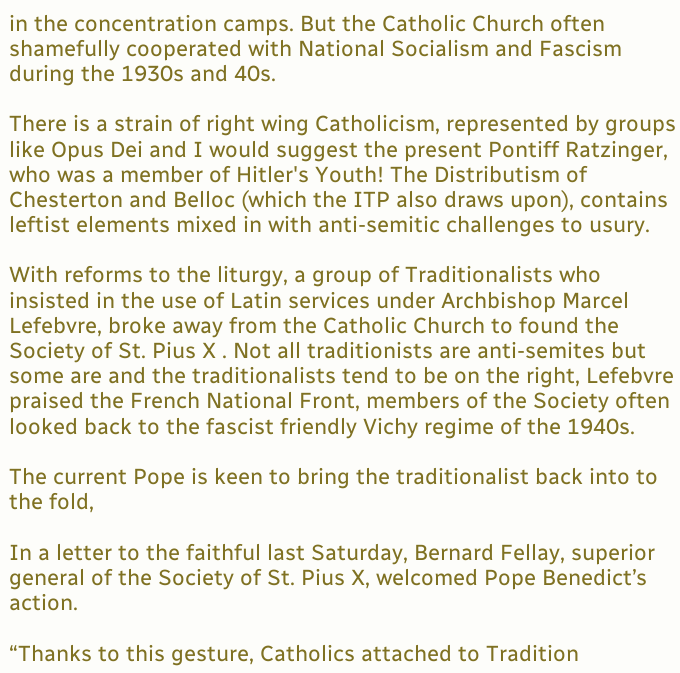in the concentration camps. But the Catholic Church often shamefully cooperated with National Socialism and Fascism during the 1930s and 40s.

There is a strain of right wing Catholicism, represented by groups like Opus Dei and I would suggest the present Pontiff Ratzinger, who was a member of Hitler's Youth! The Distributism of Chesterton and Belloc (which the ITP also draws upon), contains leftist elements mixed in with anti-semitic challenges to usury.

With reforms to the liturgy, a group of Traditionalists who insisted in the use of Latin services under Archbishop Marcel Lefebvre, broke away from the Catholic Church to found the Society of St. Pius X . Not all traditionists are anti-semites but some are and the traditionalists tend to be on the right, Lefebvre praised the French National Front, members of the Society often looked back to the fascist friendly Vichy regime of the 1940s.

The current Pope is keen to bring the traditionalist back into to the fold,

In a letter to the faithful last Saturday, Bernard Fellay, superior general of the Society of St. Pius X, welcomed Pope Benedict’s action.

“Thanks to this gesture, Catholics attached to Tradition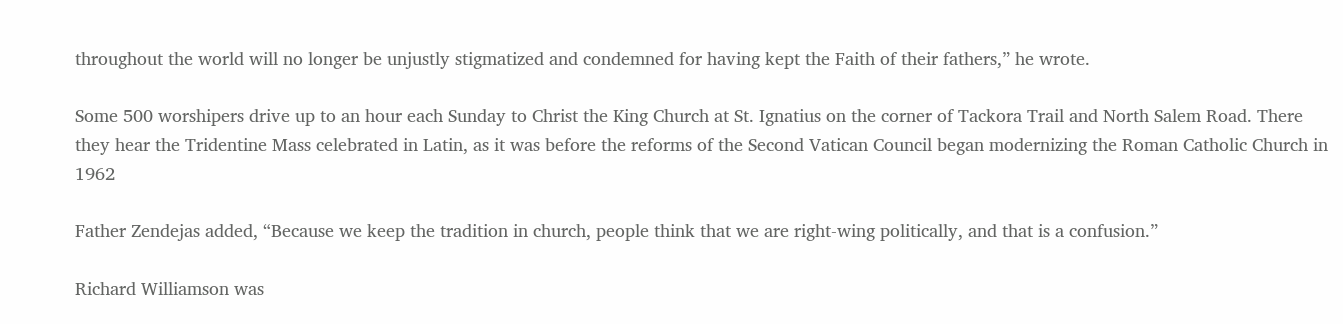throughout the world will no longer be unjustly stigmatized and condemned for having kept the Faith of their fathers,” he wrote.

Some 500 worshipers drive up to an hour each Sunday to Christ the King Church at St. Ignatius on the corner of Tackora Trail and North Salem Road. There they hear the Tridentine Mass celebrated in Latin, as it was before the reforms of the Second Vatican Council began modernizing the Roman Catholic Church in 1962

Father Zendejas added, “Because we keep the tradition in church, people think that we are right-wing politically, and that is a confusion.”

Richard Williamson was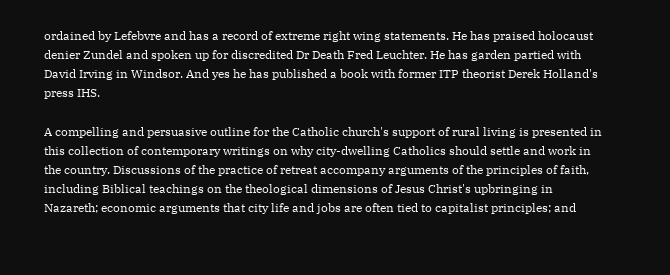ordained by Lefebvre and has a record of extreme right wing statements. He has praised holocaust denier Zundel and spoken up for discredited Dr Death Fred Leuchter. He has garden partied with David Irving in Windsor. And yes he has published a book with former ITP theorist Derek Holland's press IHS.

A compelling and persuasive outline for the Catholic church's support of rural living is presented in this collection of contemporary writings on why city-dwelling Catholics should settle and work in the country. Discussions of the practice of retreat accompany arguments of the principles of faith, including Biblical teachings on the theological dimensions of Jesus Christ's upbringing in Nazareth; economic arguments that city life and jobs are often tied to capitalist principles; and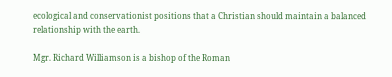ecological and conservationist positions that a Christian should maintain a balanced relationship with the earth.

Mgr. Richard Williamson is a bishop of the Roman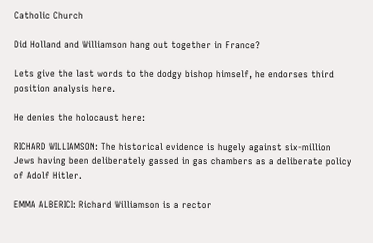Catholic Church

Did Holland and Williamson hang out together in France?

Lets give the last words to the dodgy bishop himself, he endorses third position analysis here.

He denies the holocaust here:

RICHARD WILLIAMSON: The historical evidence is hugely against six-million Jews having been deliberately gassed in gas chambers as a deliberate policy of Adolf Hitler.

EMMA ALBERICI: Richard Williamson is a rector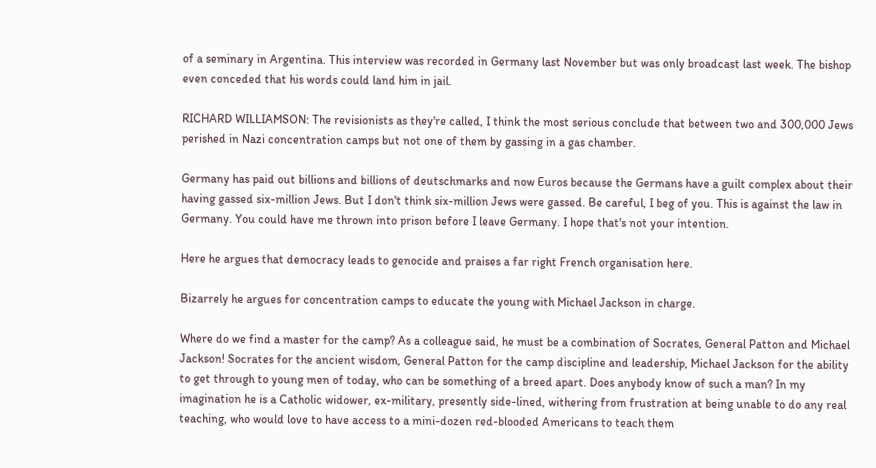of a seminary in Argentina. This interview was recorded in Germany last November but was only broadcast last week. The bishop even conceded that his words could land him in jail.

RICHARD WILLIAMSON: The revisionists as they're called, I think the most serious conclude that between two and 300,000 Jews perished in Nazi concentration camps but not one of them by gassing in a gas chamber.

Germany has paid out billions and billions of deutschmarks and now Euros because the Germans have a guilt complex about their having gassed six-million Jews. But I don't think six-million Jews were gassed. Be careful, I beg of you. This is against the law in Germany. You could have me thrown into prison before I leave Germany. I hope that's not your intention.

Here he argues that democracy leads to genocide and praises a far right French organisation here.

Bizarrely he argues for concentration camps to educate the young with Michael Jackson in charge.

Where do we find a master for the camp? As a colleague said, he must be a combination of Socrates, General Patton and Michael Jackson! Socrates for the ancient wisdom, General Patton for the camp discipline and leadership, Michael Jackson for the ability to get through to young men of today, who can be something of a breed apart. Does anybody know of such a man? In my imagination he is a Catholic widower, ex-military, presently side-lined, withering from frustration at being unable to do any real teaching, who would love to have access to a mini-dozen red-blooded Americans to teach them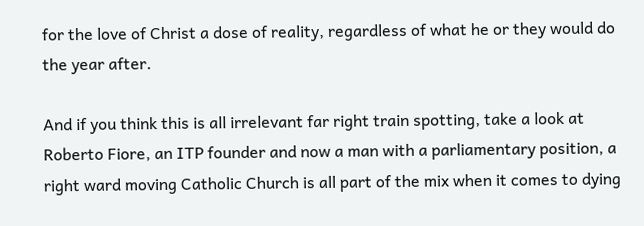for the love of Christ a dose of reality, regardless of what he or they would do the year after.

And if you think this is all irrelevant far right train spotting, take a look at Roberto Fiore, an ITP founder and now a man with a parliamentary position, a right ward moving Catholic Church is all part of the mix when it comes to dying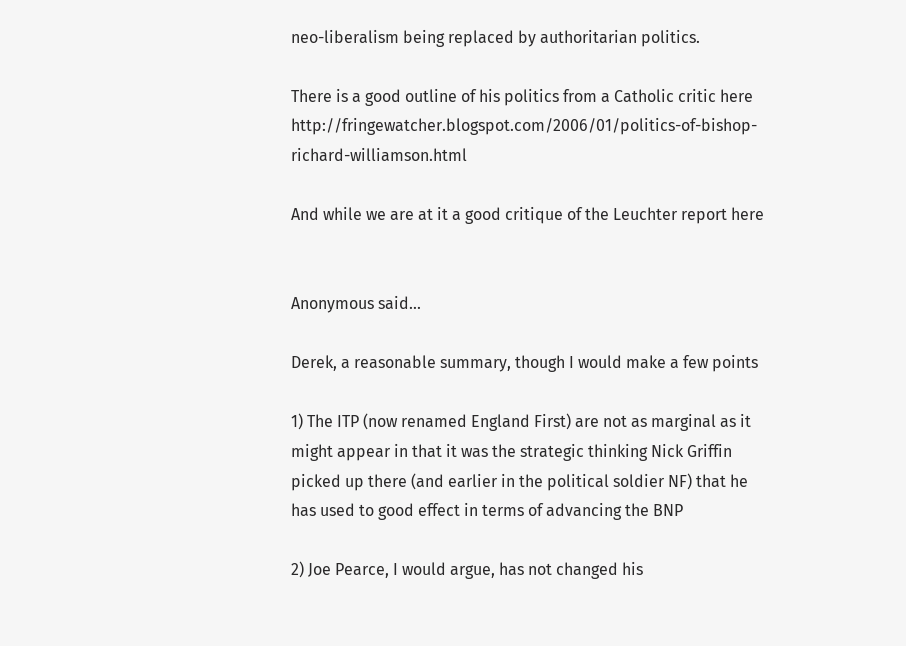neo-liberalism being replaced by authoritarian politics.

There is a good outline of his politics from a Catholic critic here http://fringewatcher.blogspot.com/2006/01/politics-of-bishop-richard-williamson.html

And while we are at it a good critique of the Leuchter report here


Anonymous said...

Derek, a reasonable summary, though I would make a few points

1) The ITP (now renamed England First) are not as marginal as it might appear in that it was the strategic thinking Nick Griffin picked up there (and earlier in the political soldier NF) that he has used to good effect in terms of advancing the BNP

2) Joe Pearce, I would argue, has not changed his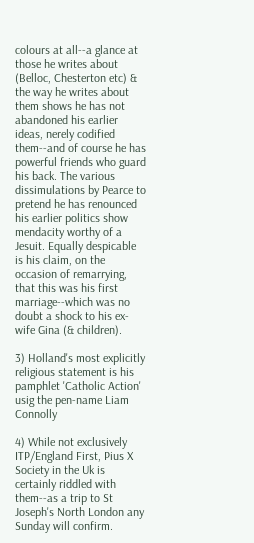colours at all--a glance at those he writes about (Belloc, Chesterton etc) & the way he writes about them shows he has not abandoned his earlier ideas, nerely codified them--and of course he has powerful friends who guard his back. The various dissimulations by Pearce to pretend he has renounced his earlier politics show mendacity worthy of a Jesuit. Equally despicable is his claim, on the occasion of remarrying, that this was his first marriage--which was no doubt a shock to his ex-wife Gina (& children).

3) Holland's most explicitly religious statement is his pamphlet 'Catholic Action' usig the pen-name Liam Connolly

4) While not exclusively ITP/England First, Pius X Society in the Uk is certainly riddled with them--as a trip to St Joseph's North London any Sunday will confirm.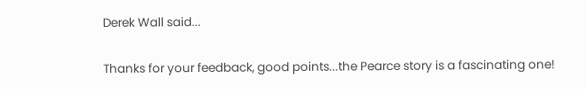Derek Wall said...

Thanks for your feedback, good points...the Pearce story is a fascinating one!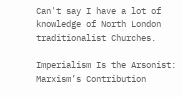Can't say I have a lot of knowledge of North London traditionalist Churches.

Imperialism Is the Arsonist: Marxism’s Contribution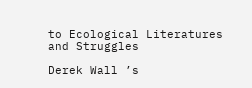to Ecological Literatures and Struggles

Derek Wall ’s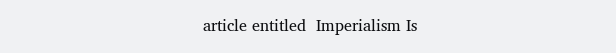article entitled  Imperialism Is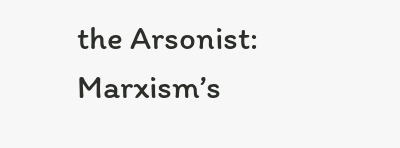the Arsonist: Marxism’s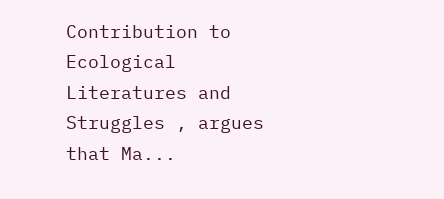Contribution to Ecological Literatures and Struggles , argues that Ma...